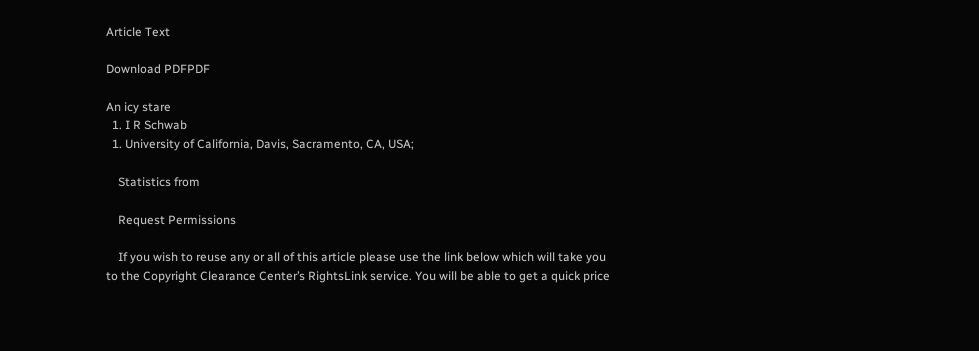Article Text

Download PDFPDF

An icy stare
  1. I R Schwab
  1. University of California, Davis, Sacramento, CA, USA;

    Statistics from

    Request Permissions

    If you wish to reuse any or all of this article please use the link below which will take you to the Copyright Clearance Center’s RightsLink service. You will be able to get a quick price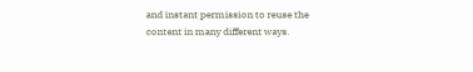and instant permission to reuse the content in many different ways.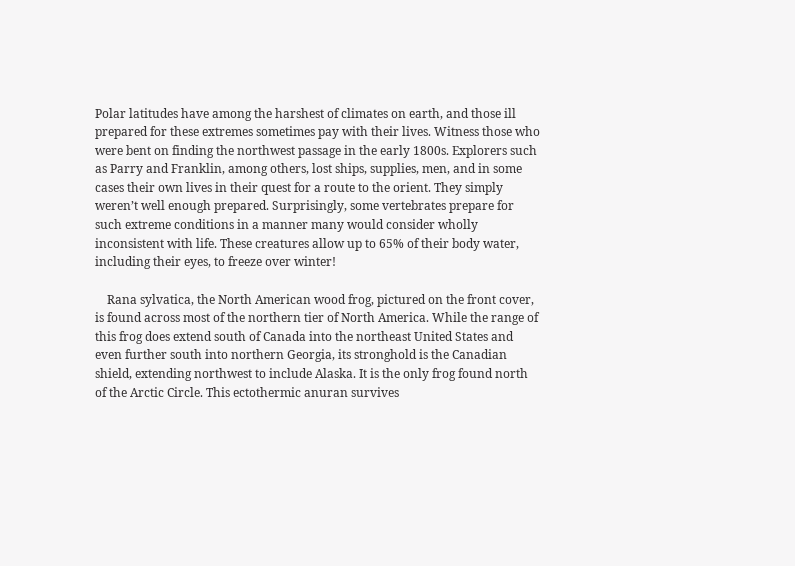Polar latitudes have among the harshest of climates on earth, and those ill prepared for these extremes sometimes pay with their lives. Witness those who were bent on finding the northwest passage in the early 1800s. Explorers such as Parry and Franklin, among others, lost ships, supplies, men, and in some cases their own lives in their quest for a route to the orient. They simply weren’t well enough prepared. Surprisingly, some vertebrates prepare for such extreme conditions in a manner many would consider wholly inconsistent with life. These creatures allow up to 65% of their body water, including their eyes, to freeze over winter!

    Rana sylvatica, the North American wood frog, pictured on the front cover, is found across most of the northern tier of North America. While the range of this frog does extend south of Canada into the northeast United States and even further south into northern Georgia, its stronghold is the Canadian shield, extending northwest to include Alaska. It is the only frog found north of the Arctic Circle. This ectothermic anuran survives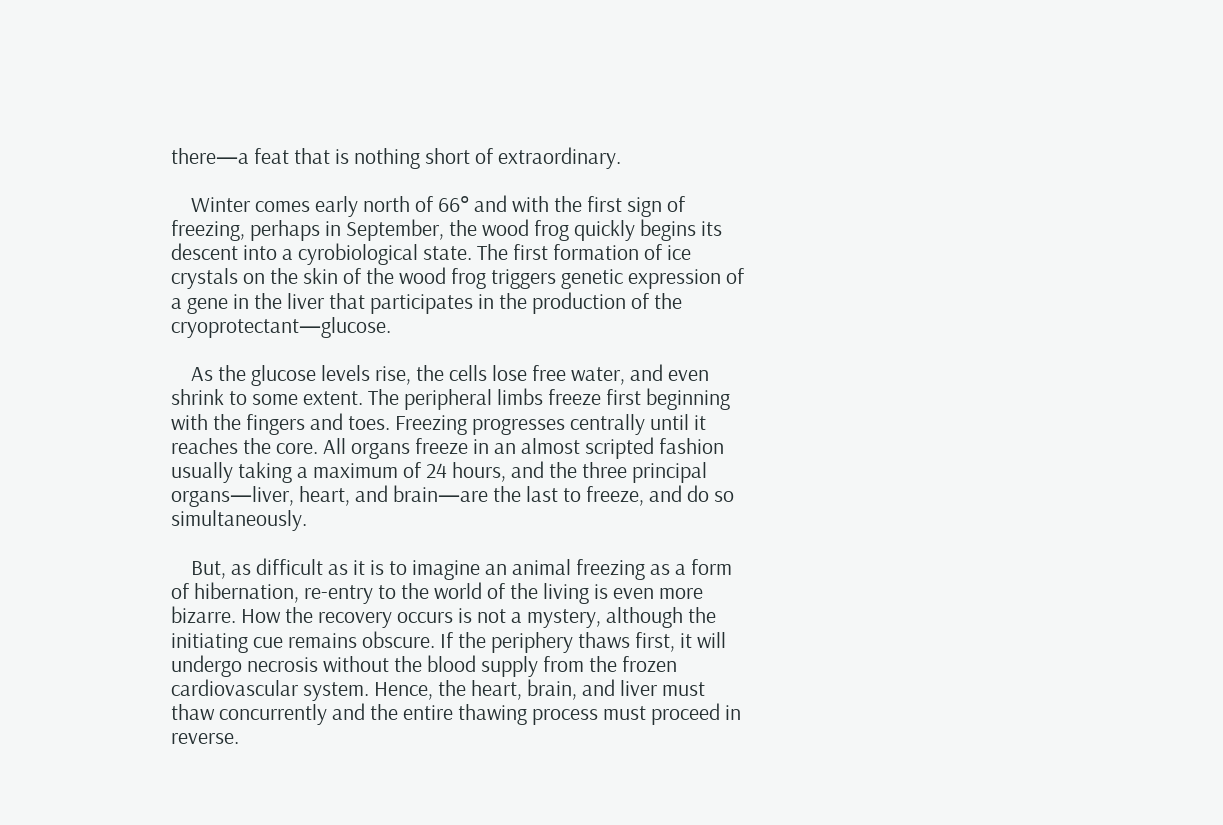there—a feat that is nothing short of extraordinary.

    Winter comes early north of 66° and with the first sign of freezing, perhaps in September, the wood frog quickly begins its descent into a cyrobiological state. The first formation of ice crystals on the skin of the wood frog triggers genetic expression of a gene in the liver that participates in the production of the cryoprotectant—glucose.

    As the glucose levels rise, the cells lose free water, and even shrink to some extent. The peripheral limbs freeze first beginning with the fingers and toes. Freezing progresses centrally until it reaches the core. All organs freeze in an almost scripted fashion usually taking a maximum of 24 hours, and the three principal organs—liver, heart, and brain—are the last to freeze, and do so simultaneously.

    But, as difficult as it is to imagine an animal freezing as a form of hibernation, re-entry to the world of the living is even more bizarre. How the recovery occurs is not a mystery, although the initiating cue remains obscure. If the periphery thaws first, it will undergo necrosis without the blood supply from the frozen cardiovascular system. Hence, the heart, brain, and liver must thaw concurrently and the entire thawing process must proceed in reverse.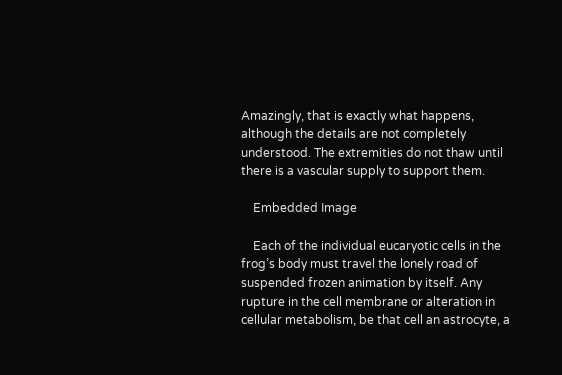Amazingly, that is exactly what happens, although the details are not completely understood. The extremities do not thaw until there is a vascular supply to support them.

    Embedded Image

    Each of the individual eucaryotic cells in the frog’s body must travel the lonely road of suspended frozen animation by itself. Any rupture in the cell membrane or alteration in cellular metabolism, be that cell an astrocyte, a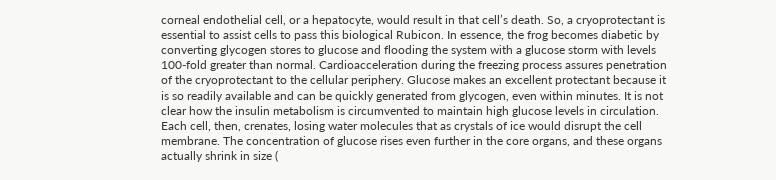corneal endothelial cell, or a hepatocyte, would result in that cell’s death. So, a cryoprotectant is essential to assist cells to pass this biological Rubicon. In essence, the frog becomes diabetic by converting glycogen stores to glucose and flooding the system with a glucose storm with levels 100-fold greater than normal. Cardioacceleration during the freezing process assures penetration of the cryoprotectant to the cellular periphery. Glucose makes an excellent protectant because it is so readily available and can be quickly generated from glycogen, even within minutes. It is not clear how the insulin metabolism is circumvented to maintain high glucose levels in circulation. Each cell, then, crenates, losing water molecules that as crystals of ice would disrupt the cell membrane. The concentration of glucose rises even further in the core organs, and these organs actually shrink in size (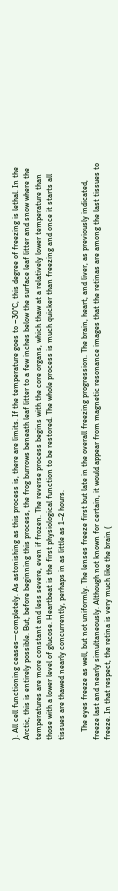). All cell functioning ceases—completely. As astonishing as this process is, there are limits. If the temperature goes to −30°C, this degree of freezing is lethal. In the Arctic, this is entirely possible. But, before beginning this process, the frog burrows beneath leaf litter to a few inches below the surface leaf litter and snow where the temperatures are more constant and less severe, even if frozen. The reverse process begins with the core organs, which thaw at a relatively lower temperature than those with a lower level of glucose. Heartbeat is the first physiological function to be restored. The whole process is much quicker than freezing and once it starts all tissues are thawed nearly concurrently, perhaps in as little as 1–2 hours.

    The eyes freeze as well, but not uniformly. The lenses freeze first but late in the overall freezing progression. The brain, heart, and liver, as previously indicated, freeze last and nearly simultaneously. Although not known for certain, it would appear from magnetic resonance images that the retinas are among the last tissues to freeze. In that respect, the retina is very much like the brain (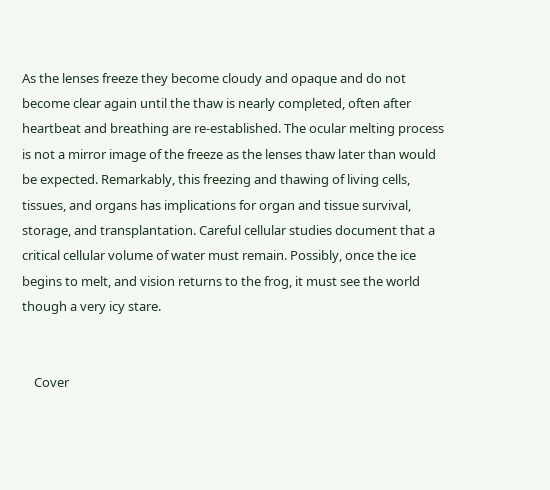As the lenses freeze they become cloudy and opaque and do not become clear again until the thaw is nearly completed, often after heartbeat and breathing are re-established. The ocular melting process is not a mirror image of the freeze as the lenses thaw later than would be expected. Remarkably, this freezing and thawing of living cells, tissues, and organs has implications for organ and tissue survival, storage, and transplantation. Careful cellular studies document that a critical cellular volume of water must remain. Possibly, once the ice begins to melt, and vision returns to the frog, it must see the world though a very icy stare.


    Cover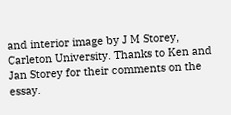and interior image by J M Storey, Carleton University. Thanks to Ken and Jan Storey for their comments on the essay.